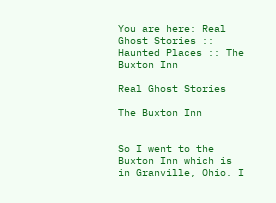You are here: Real Ghost Stories :: Haunted Places :: The Buxton Inn

Real Ghost Stories

The Buxton Inn


So I went to the Buxton Inn which is in Granville, Ohio. I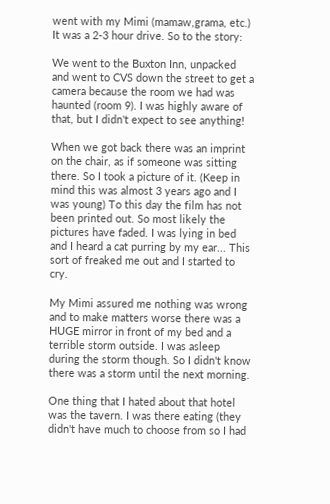went with my Mimi (mamaw,grama, etc.) It was a 2-3 hour drive. So to the story:

We went to the Buxton Inn, unpacked and went to CVS down the street to get a camera because the room we had was haunted (room 9). I was highly aware of that, but I didn't expect to see anything!

When we got back there was an imprint on the chair, as if someone was sitting there. So I took a picture of it. (Keep in mind this was almost 3 years ago and I was young) To this day the film has not been printed out. So most likely the pictures have faded. I was lying in bed and I heard a cat purring by my ear... This sort of freaked me out and I started to cry.

My Mimi assured me nothing was wrong and to make matters worse there was a HUGE mirror in front of my bed and a terrible storm outside. I was asleep during the storm though. So I didn't know there was a storm until the next morning.

One thing that I hated about that hotel was the tavern. I was there eating (they didn't have much to choose from so I had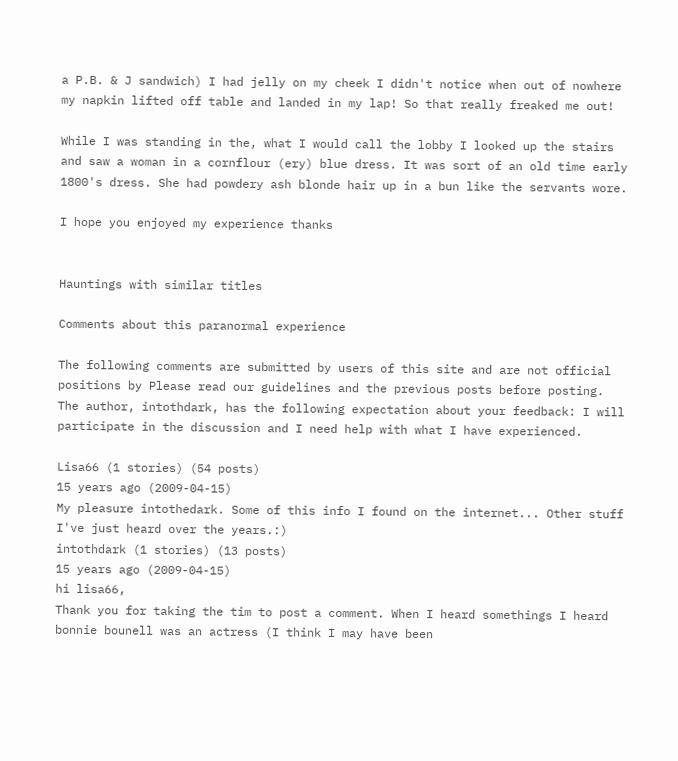a P.B. & J sandwich) I had jelly on my cheek I didn't notice when out of nowhere my napkin lifted off table and landed in my lap! So that really freaked me out!

While I was standing in the, what I would call the lobby I looked up the stairs and saw a woman in a cornflour (ery) blue dress. It was sort of an old time early 1800's dress. She had powdery ash blonde hair up in a bun like the servants wore.

I hope you enjoyed my experience thanks


Hauntings with similar titles

Comments about this paranormal experience

The following comments are submitted by users of this site and are not official positions by Please read our guidelines and the previous posts before posting. The author, intothdark, has the following expectation about your feedback: I will participate in the discussion and I need help with what I have experienced.

Lisa66 (1 stories) (54 posts)
15 years ago (2009-04-15)
My pleasure intothedark. Some of this info I found on the internet... Other stuff I've just heard over the years.:)
intothdark (1 stories) (13 posts)
15 years ago (2009-04-15)
hi lisa66,
Thank you for taking the tim to post a comment. When I heard somethings I heard bonnie bounell was an actress (I think I may have been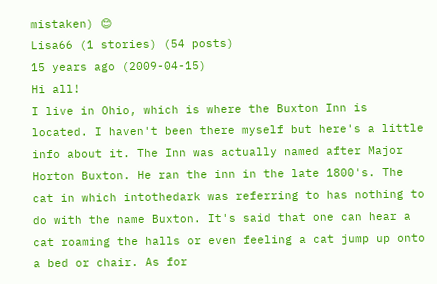mistaken) 😊
Lisa66 (1 stories) (54 posts)
15 years ago (2009-04-15)
Hi all!
I live in Ohio, which is where the Buxton Inn is located. I haven't been there myself but here's a little info about it. The Inn was actually named after Major Horton Buxton. He ran the inn in the late 1800's. The cat in which intothedark was referring to has nothing to do with the name Buxton. It's said that one can hear a cat roaming the halls or even feeling a cat jump up onto a bed or chair. As for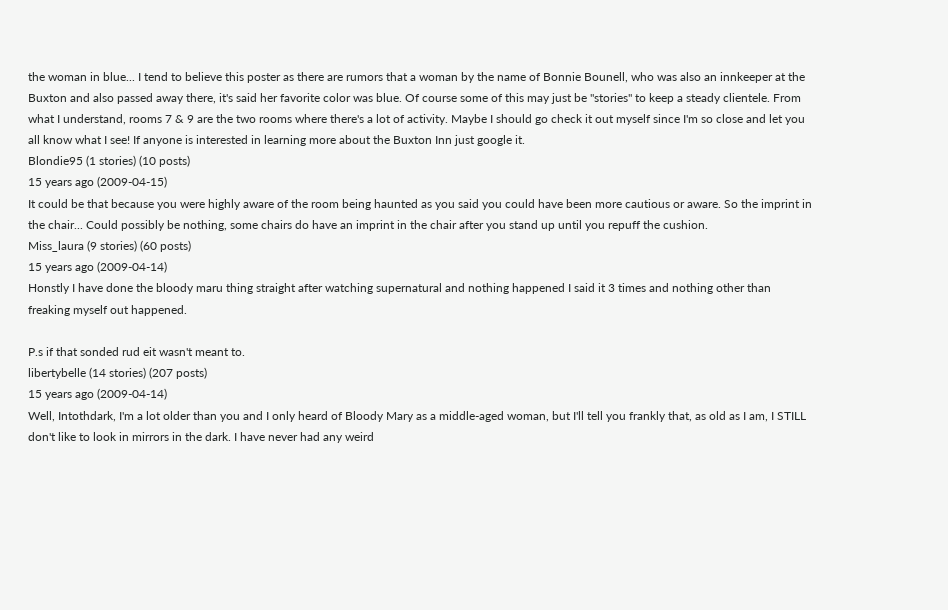the woman in blue... I tend to believe this poster as there are rumors that a woman by the name of Bonnie Bounell, who was also an innkeeper at the Buxton and also passed away there, it's said her favorite color was blue. Of course some of this may just be "stories" to keep a steady clientele. From what I understand, rooms 7 & 9 are the two rooms where there's a lot of activity. Maybe I should go check it out myself since I'm so close and let you all know what I see! If anyone is interested in learning more about the Buxton Inn just google it.
Blondie95 (1 stories) (10 posts)
15 years ago (2009-04-15)
It could be that because you were highly aware of the room being haunted as you said you could have been more cautious or aware. So the imprint in the chair... Could possibly be nothing, some chairs do have an imprint in the chair after you stand up until you repuff the cushion.
Miss_laura (9 stories) (60 posts)
15 years ago (2009-04-14)
Honstly I have done the bloody maru thing straight after watching supernatural and nothing happened I said it 3 times and nothing other than freaking myself out happened.

P.s if that sonded rud eit wasn't meant to.
libertybelle (14 stories) (207 posts)
15 years ago (2009-04-14)
Well, Intothdark, I'm a lot older than you and I only heard of Bloody Mary as a middle-aged woman, but I'll tell you frankly that, as old as I am, I STILL don't like to look in mirrors in the dark. I have never had any weird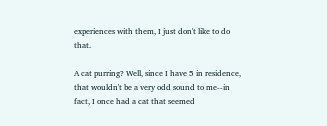experiences with them, I just don't like to do that.

A cat purring? Well, since I have 5 in residence, that wouldn't be a very odd sound to me--in fact, I once had a cat that seemed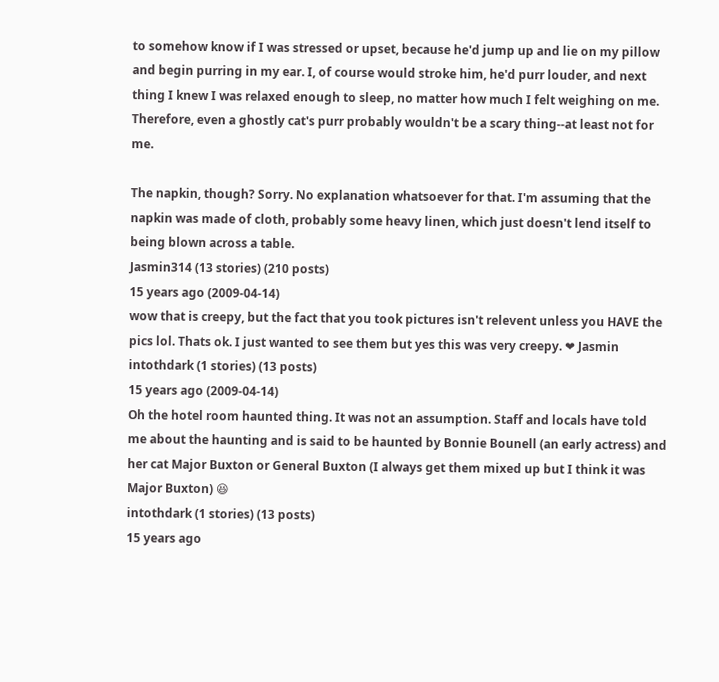to somehow know if I was stressed or upset, because he'd jump up and lie on my pillow and begin purring in my ear. I, of course would stroke him, he'd purr louder, and next thing I knew I was relaxed enough to sleep, no matter how much I felt weighing on me. Therefore, even a ghostly cat's purr probably wouldn't be a scary thing--at least not for me.

The napkin, though? Sorry. No explanation whatsoever for that. I'm assuming that the napkin was made of cloth, probably some heavy linen, which just doesn't lend itself to being blown across a table.
Jasmin314 (13 stories) (210 posts)
15 years ago (2009-04-14)
wow that is creepy, but the fact that you took pictures isn't relevent unless you HAVE the pics lol. Thats ok. I just wanted to see them but yes this was very creepy. ❤ Jasmin
intothdark (1 stories) (13 posts)
15 years ago (2009-04-14)
Oh the hotel room haunted thing. It was not an assumption. Staff and locals have told me about the haunting and is said to be haunted by Bonnie Bounell (an early actress) and her cat Major Buxton or General Buxton (I always get them mixed up but I think it was Major Buxton) 😆
intothdark (1 stories) (13 posts)
15 years ago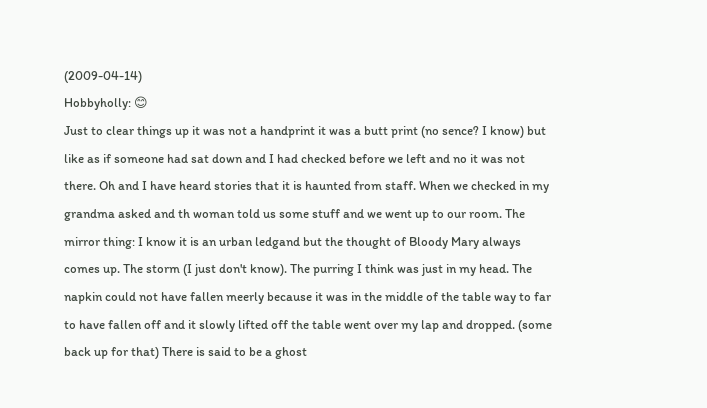(2009-04-14)
Hobbyholly: 😊
Just to clear things up it was not a handprint it was a butt print (no sence? I know) but like as if someone had sat down and I had checked before we left and no it was not there. Oh and I have heard stories that it is haunted from staff. When we checked in my grandma asked and th woman told us some stuff and we went up to our room. The mirror thing: I know it is an urban ledgand but the thought of Bloody Mary always comes up. The storm (I just don't know). The purring I think was just in my head. The napkin could not have fallen meerly because it was in the middle of the table way to far to have fallen off and it slowly lifted off the table went over my lap and dropped. (some back up for that) There is said to be a ghost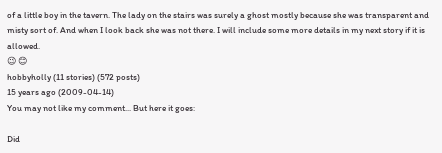of a little boy in the tavern. The lady on the stairs was surely a ghost mostly because she was transparent and misty sort of. And when I look back she was not there. I will include some more details in my next story if it is allowed.
😉 😊
hobbyholly (11 stories) (572 posts)
15 years ago (2009-04-14)
You may not like my comment... But here it goes:

Did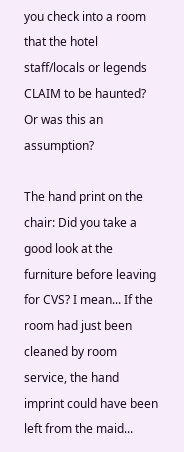you check into a room that the hotel staff/locals or legends CLAIM to be haunted? Or was this an assumption?

The hand print on the chair: Did you take a good look at the furniture before leaving for CVS? I mean... If the room had just been cleaned by room service, the hand imprint could have been left from the maid...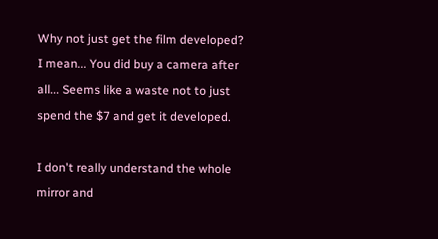Why not just get the film developed? I mean... You did buy a camera after all... Seems like a waste not to just spend the $7 and get it developed.

I don't really understand the whole mirror and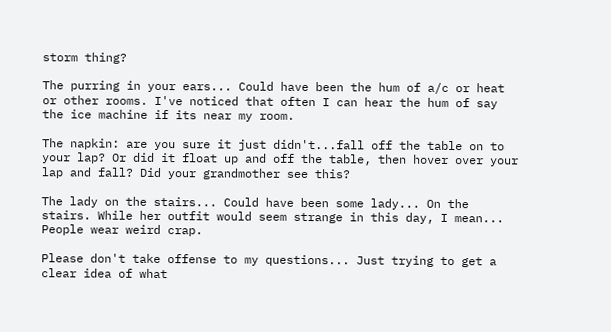storm thing?

The purring in your ears... Could have been the hum of a/c or heat or other rooms. I've noticed that often I can hear the hum of say the ice machine if its near my room.

The napkin: are you sure it just didn't...fall off the table on to your lap? Or did it float up and off the table, then hover over your lap and fall? Did your grandmother see this?

The lady on the stairs... Could have been some lady... On the stairs. While her outfit would seem strange in this day, I mean... People wear weird crap.

Please don't take offense to my questions... Just trying to get a clear idea of what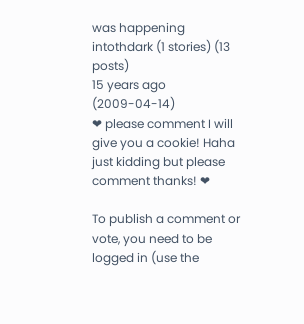was happening
intothdark (1 stories) (13 posts)
15 years ago (2009-04-14)
❤ please comment I will give you a cookie! Haha just kidding but please comment thanks! ❤

To publish a comment or vote, you need to be logged in (use the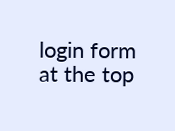login form at the top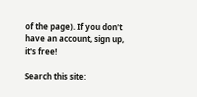of the page). If you don't have an account, sign up, it's free!

Search this site: